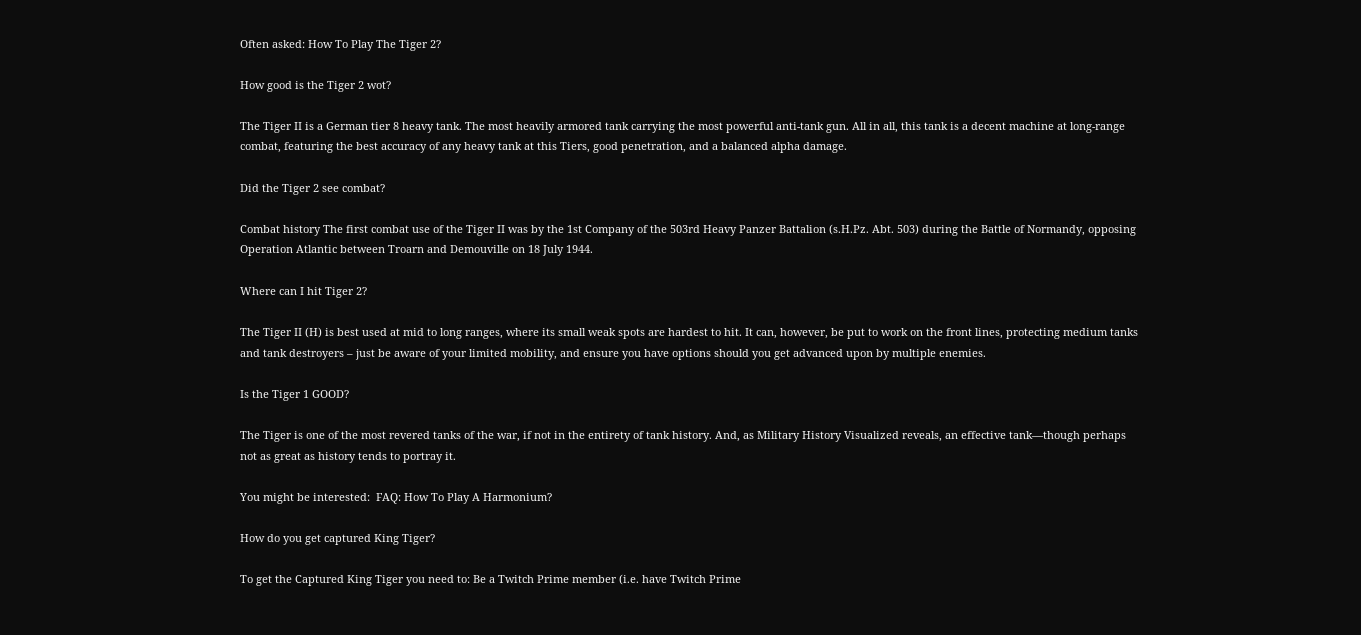Often asked: How To Play The Tiger 2?

How good is the Tiger 2 wot?

The Tiger II is a German tier 8 heavy tank. The most heavily armored tank carrying the most powerful anti-tank gun. All in all, this tank is a decent machine at long-range combat, featuring the best accuracy of any heavy tank at this Tiers, good penetration, and a balanced alpha damage.

Did the Tiger 2 see combat?

Combat history The first combat use of the Tiger II was by the 1st Company of the 503rd Heavy Panzer Battalion (s.H.Pz. Abt. 503) during the Battle of Normandy, opposing Operation Atlantic between Troarn and Demouville on 18 July 1944.

Where can I hit Tiger 2?

The Tiger II (H) is best used at mid to long ranges, where its small weak spots are hardest to hit. It can, however, be put to work on the front lines, protecting medium tanks and tank destroyers – just be aware of your limited mobility, and ensure you have options should you get advanced upon by multiple enemies.

Is the Tiger 1 GOOD?

The Tiger is one of the most revered tanks of the war, if not in the entirety of tank history. And, as Military History Visualized reveals, an effective tank—though perhaps not as great as history tends to portray it.

You might be interested:  FAQ: How To Play A Harmonium?

How do you get captured King Tiger?

To get the Captured King Tiger you need to: Be a Twitch Prime member (i.e. have Twitch Prime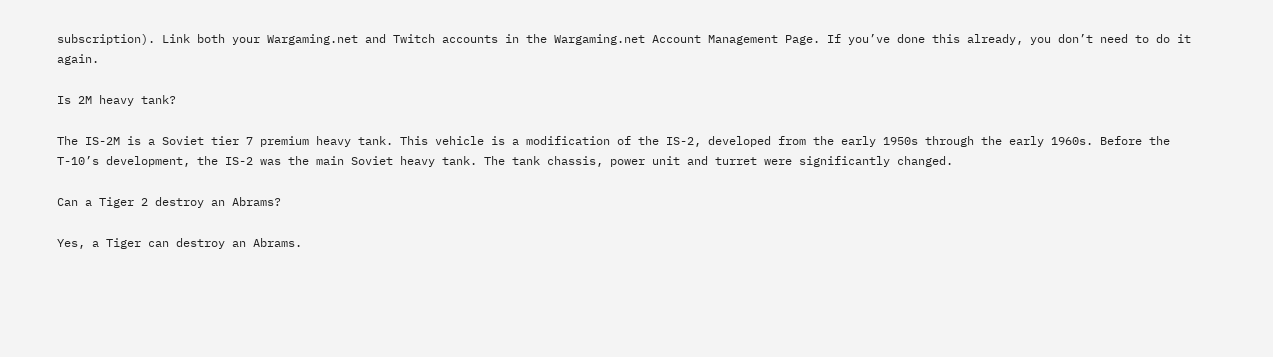subscription). Link both your Wargaming.net and Twitch accounts in the Wargaming.net Account Management Page. If you’ve done this already, you don’t need to do it again.

Is 2M heavy tank?

The IS-2M is a Soviet tier 7 premium heavy tank. This vehicle is a modification of the IS-2, developed from the early 1950s through the early 1960s. Before the T-10’s development, the IS-2 was the main Soviet heavy tank. The tank chassis, power unit and turret were significantly changed.

Can a Tiger 2 destroy an Abrams?

Yes, a Tiger can destroy an Abrams.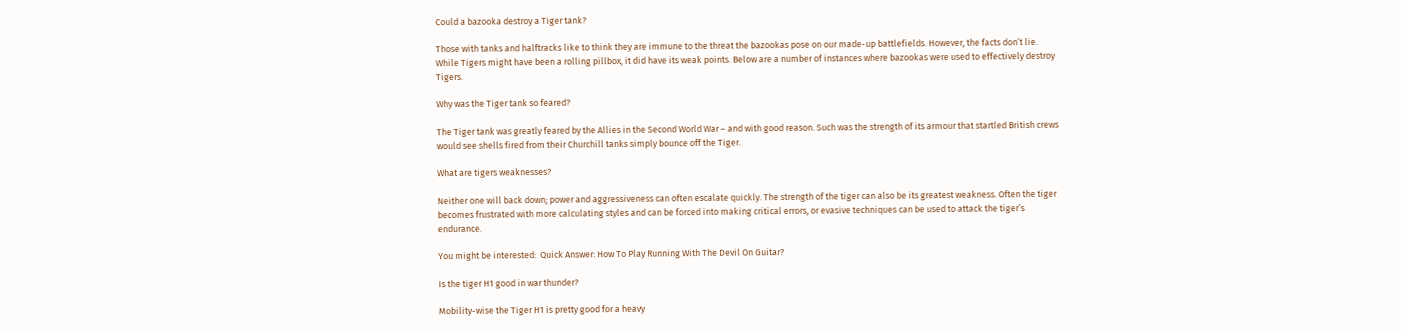Could a bazooka destroy a Tiger tank?

Those with tanks and halftracks like to think they are immune to the threat the bazookas pose on our made-up battlefields. However, the facts don’t lie. While Tigers might have been a rolling pillbox, it did have its weak points. Below are a number of instances where bazookas were used to effectively destroy Tigers.

Why was the Tiger tank so feared?

The Tiger tank was greatly feared by the Allies in the Second World War – and with good reason. Such was the strength of its armour that startled British crews would see shells fired from their Churchill tanks simply bounce off the Tiger.

What are tigers weaknesses?

Neither one will back down; power and aggressiveness can often escalate quickly. The strength of the tiger can also be its greatest weakness. Often the tiger becomes frustrated with more calculating styles and can be forced into making critical errors, or evasive techniques can be used to attack the tiger’s endurance.

You might be interested:  Quick Answer: How To Play Running With The Devil On Guitar?

Is the tiger H1 good in war thunder?

Mobility-wise the Tiger H1 is pretty good for a heavy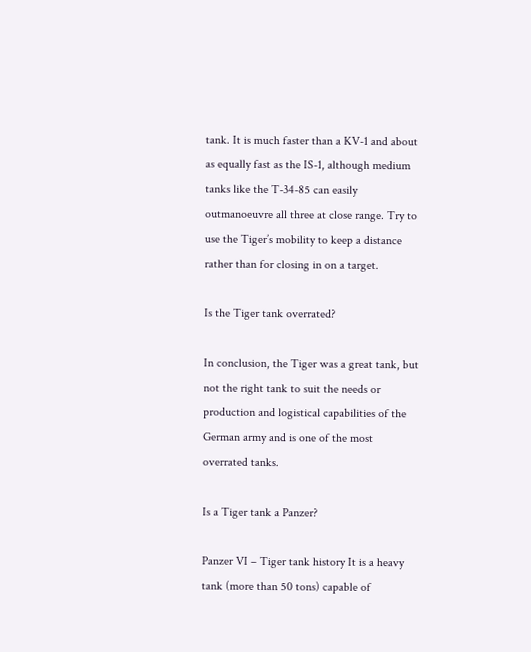tank. It is much faster than a KV-1 and about as equally fast as the IS-1, although medium tanks like the T-34-85 can easily outmanoeuvre all three at close range. Try to use the Tiger’s mobility to keep a distance rather than for closing in on a target.

Is the Tiger tank overrated?

In conclusion, the Tiger was a great tank, but not the right tank to suit the needs or production and logistical capabilities of the German army and is one of the most overrated tanks.

Is a Tiger tank a Panzer?

Panzer VI – Tiger tank history It is a heavy tank (more than 50 tons) capable of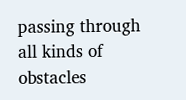passing through all kinds of obstacles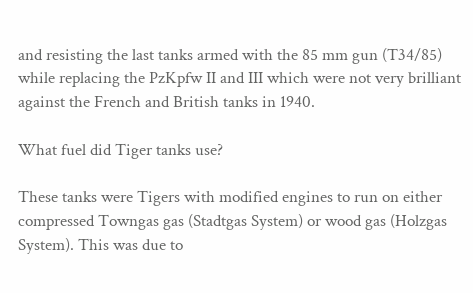and resisting the last tanks armed with the 85 mm gun (T34/85) while replacing the PzKpfw II and III which were not very brilliant against the French and British tanks in 1940.

What fuel did Tiger tanks use?

These tanks were Tigers with modified engines to run on either compressed Towngas gas (Stadtgas System) or wood gas (Holzgas System). This was due to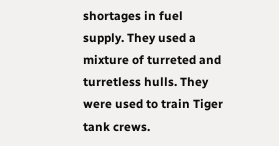shortages in fuel supply. They used a mixture of turreted and turretless hulls. They were used to train Tiger tank crews.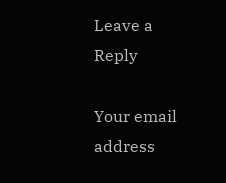Leave a Reply

Your email address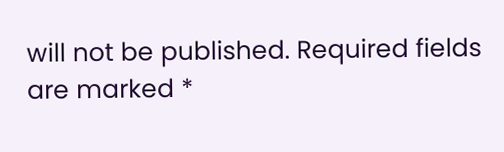will not be published. Required fields are marked *